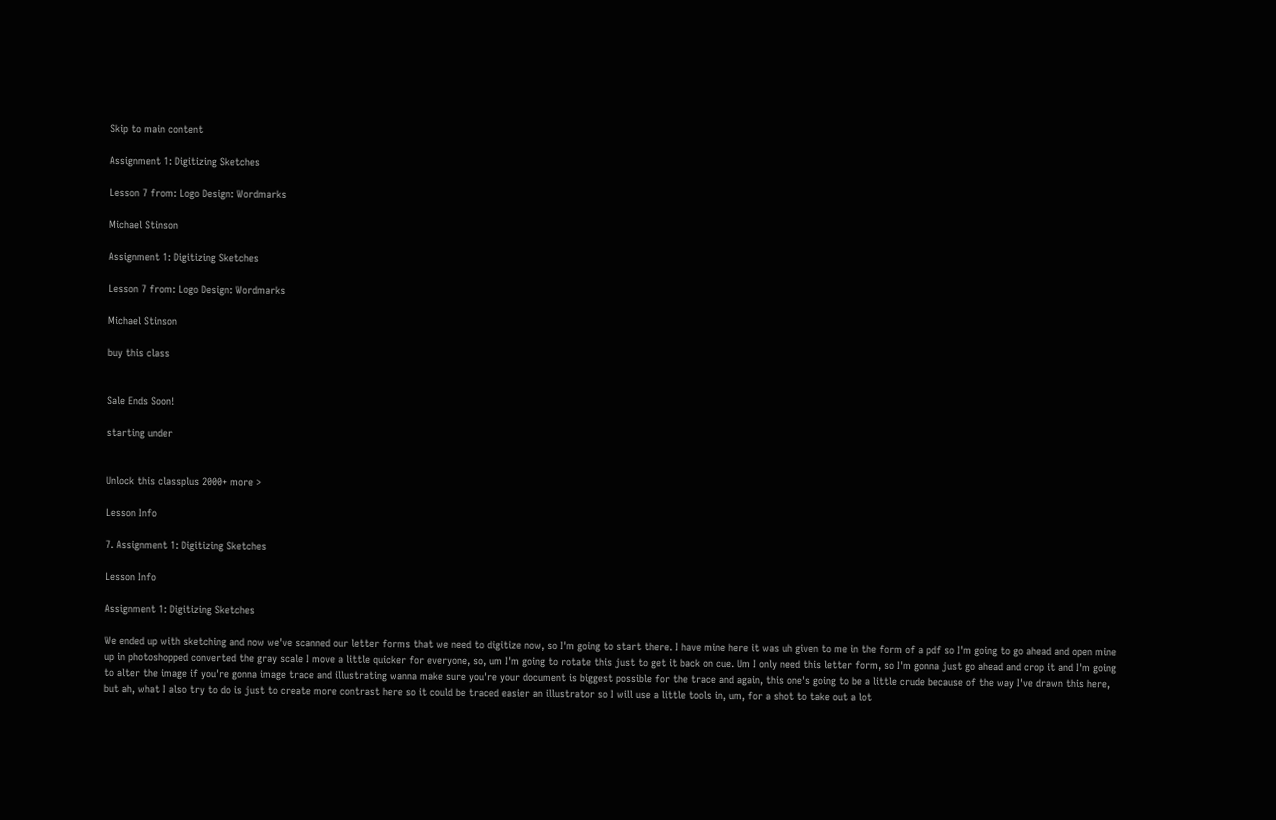Skip to main content

Assignment 1: Digitizing Sketches

Lesson 7 from: Logo Design: Wordmarks

Michael Stinson

Assignment 1: Digitizing Sketches

Lesson 7 from: Logo Design: Wordmarks

Michael Stinson

buy this class


Sale Ends Soon!

starting under


Unlock this classplus 2000+ more >

Lesson Info

7. Assignment 1: Digitizing Sketches

Lesson Info

Assignment 1: Digitizing Sketches

We ended up with sketching and now we've scanned our letter forms that we need to digitize now, so I'm going to start there. I have mine here it was uh given to me in the form of a pdf so I'm going to go ahead and open mine up in photoshopped converted the gray scale I move a little quicker for everyone, so, um I'm going to rotate this just to get it back on cue. Um I only need this letter form, so I'm gonna just go ahead and crop it and I'm going to alter the image if you're gonna image trace and illustrating wanna make sure you're your document is biggest possible for the trace and again, this one's going to be a little crude because of the way I've drawn this here, but ah, what I also try to do is just to create more contrast here so it could be traced easier an illustrator so I will use a little tools in, um, for a shot to take out a lot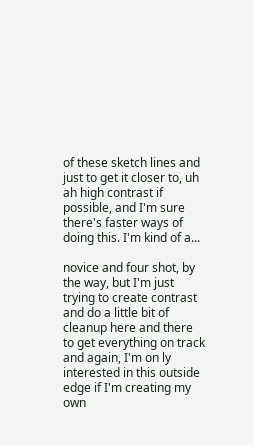of these sketch lines and just to get it closer to, uh ah high contrast if possible, and I'm sure there's faster ways of doing this. I'm kind of a...

novice and four shot, by the way, but I'm just trying to create contrast and do a little bit of cleanup here and there to get everything on track and again, I'm on ly interested in this outside edge if I'm creating my own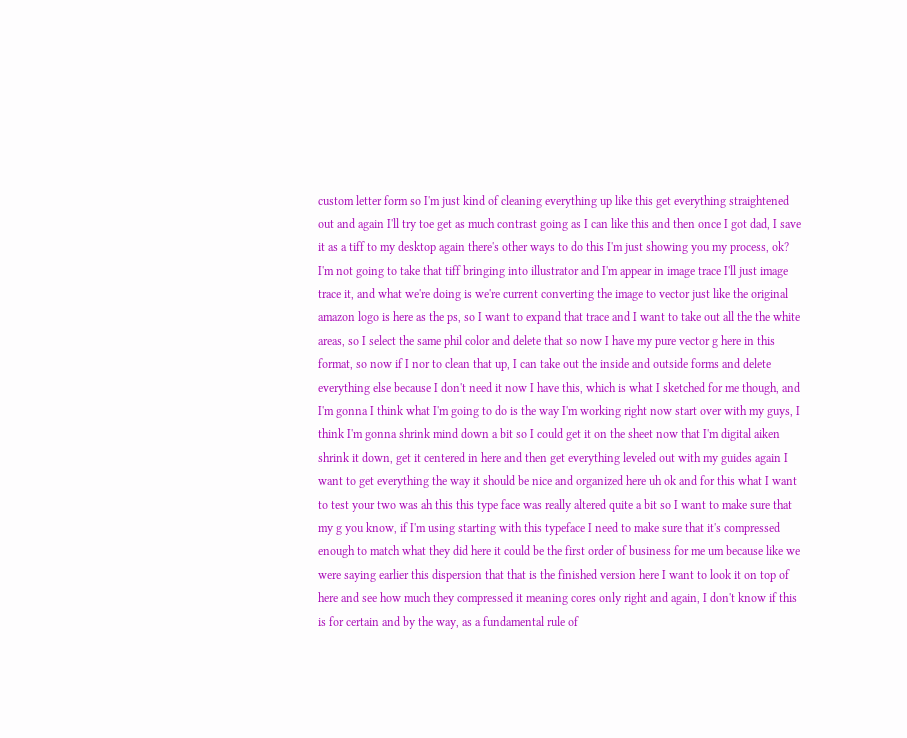custom letter form so I'm just kind of cleaning everything up like this get everything straightened out and again I'll try toe get as much contrast going as I can like this and then once I got dad, I save it as a tiff to my desktop again there's other ways to do this I'm just showing you my process, ok? I'm not going to take that tiff bringing into illustrator and I'm appear in image trace I'll just image trace it, and what we're doing is we're current converting the image to vector just like the original amazon logo is here as the ps, so I want to expand that trace and I want to take out all the the white areas, so I select the same phil color and delete that so now I have my pure vector g here in this format, so now if I nor to clean that up, I can take out the inside and outside forms and delete everything else because I don't need it now I have this, which is what I sketched for me though, and I'm gonna I think what I'm going to do is the way I'm working right now start over with my guys, I think I'm gonna shrink mind down a bit so I could get it on the sheet now that I'm digital aiken shrink it down, get it centered in here and then get everything leveled out with my guides again I want to get everything the way it should be nice and organized here uh ok and for this what I want to test your two was ah this this type face was really altered quite a bit so I want to make sure that my g you know, if I'm using starting with this typeface I need to make sure that it's compressed enough to match what they did here it could be the first order of business for me um because like we were saying earlier this dispersion that that is the finished version here I want to look it on top of here and see how much they compressed it meaning cores only right and again, I don't know if this is for certain and by the way, as a fundamental rule of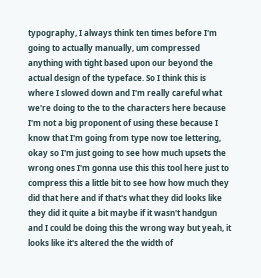typography, I always think ten times before I'm going to actually manually, um compressed anything with tight based upon our beyond the actual design of the typeface. So I think this is where I slowed down and I'm really careful what we're doing to the to the characters here because I'm not a big proponent of using these because I know that I'm going from type now toe lettering, okay so I'm just going to see how much upsets the wrong ones I'm gonna use this this tool here just to compress this a little bit to see how how much they did that here and if that's what they did looks like they did it quite a bit maybe if it wasn't handgun and I could be doing this the wrong way but yeah, it looks like it's altered the the width of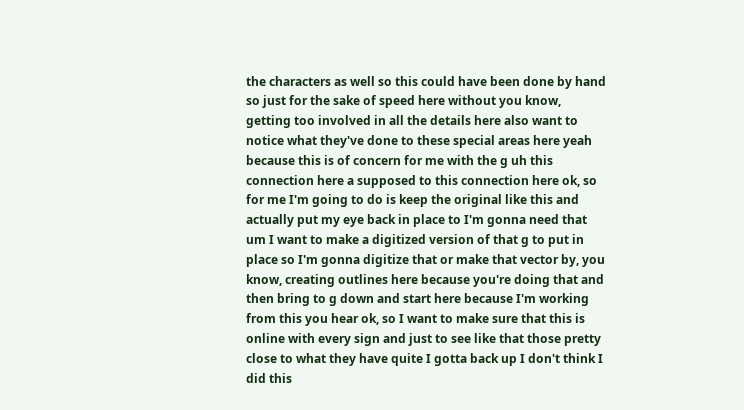the characters as well so this could have been done by hand so just for the sake of speed here without you know, getting too involved in all the details here also want to notice what they've done to these special areas here yeah because this is of concern for me with the g uh this connection here a supposed to this connection here ok, so for me I'm going to do is keep the original like this and actually put my eye back in place to I'm gonna need that um I want to make a digitized version of that g to put in place so I'm gonna digitize that or make that vector by, you know, creating outlines here because you're doing that and then bring to g down and start here because I'm working from this you hear ok, so I want to make sure that this is online with every sign and just to see like that those pretty close to what they have quite I gotta back up I don't think I did this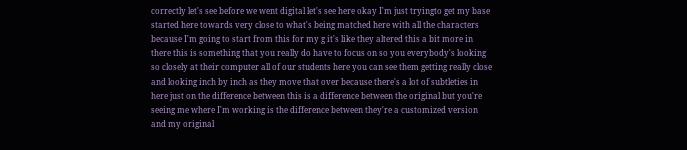correctly let's see before we went digital let's see here okay I'm just tryingto get my base started here towards very close to what's being matched here with all the characters because I'm going to start from this for my g it's like they altered this a bit more in there this is something that you really do have to focus on so you everybody's looking so closely at their computer all of our students here you can see them getting really close and looking inch by inch as they move that over because there's a lot of subtleties in here just on the difference between this is a difference between the original but you're seeing me where I'm working is the difference between they're a customized version and my original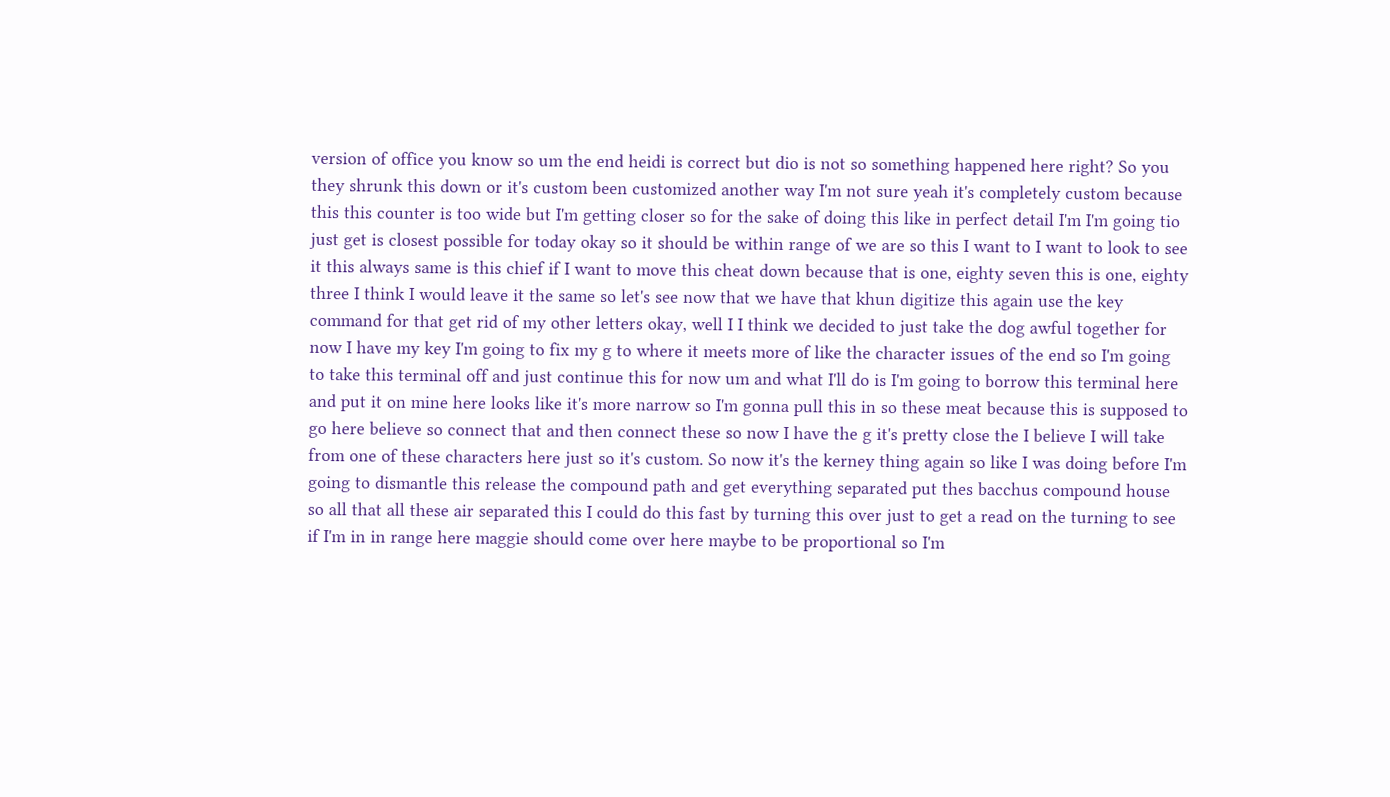version of office you know so um the end heidi is correct but dio is not so something happened here right? So you they shrunk this down or it's custom been customized another way I'm not sure yeah it's completely custom because this this counter is too wide but I'm getting closer so for the sake of doing this like in perfect detail I'm I'm going tio just get is closest possible for today okay so it should be within range of we are so this I want to I want to look to see it this always same is this chief if I want to move this cheat down because that is one, eighty seven this is one, eighty three I think I would leave it the same so let's see now that we have that khun digitize this again use the key command for that get rid of my other letters okay, well I I think we decided to just take the dog awful together for now I have my key I'm going to fix my g to where it meets more of like the character issues of the end so I'm going to take this terminal off and just continue this for now um and what I'll do is I'm going to borrow this terminal here and put it on mine here looks like it's more narrow so I'm gonna pull this in so these meat because this is supposed to go here believe so connect that and then connect these so now I have the g it's pretty close the I believe I will take from one of these characters here just so it's custom. So now it's the kerney thing again so like I was doing before I'm going to dismantle this release the compound path and get everything separated put thes bacchus compound house so all that all these air separated this I could do this fast by turning this over just to get a read on the turning to see if I'm in in range here maggie should come over here maybe to be proportional so I'm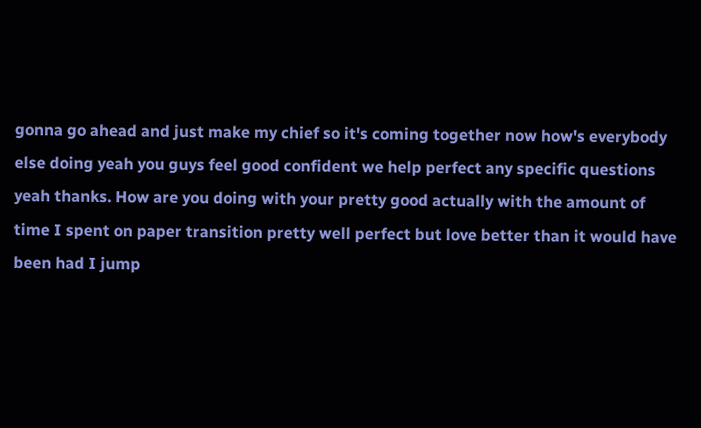gonna go ahead and just make my chief so it's coming together now how's everybody else doing yeah you guys feel good confident we help perfect any specific questions yeah thanks. How are you doing with your pretty good actually with the amount of time I spent on paper transition pretty well perfect but love better than it would have been had I jump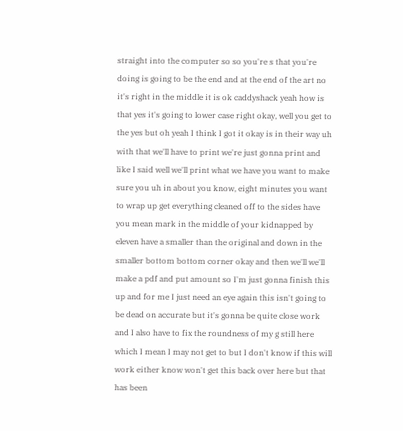straight into the computer so so you're s that you're doing is going to be the end and at the end of the art no it's right in the middle it is ok caddyshack yeah how is that yes it's going to lower case right okay, well you get to the yes but oh yeah I think I got it okay is in their way uh with that we'll have to print we're just gonna print and like I said well we'll print what we have you want to make sure you uh in about you know, eight minutes you want to wrap up get everything cleaned off to the sides have you mean mark in the middle of your kidnapped by eleven have a smaller than the original and down in the smaller bottom bottom corner okay and then we'll we'll make a pdf and put amount so I'm just gonna finish this up and for me I just need an eye again this isn't going to be dead on accurate but it's gonna be quite close work and I also have to fix the roundness of my g still here which I mean I may not get to but I don't know if this will work either know won't get this back over here but that has been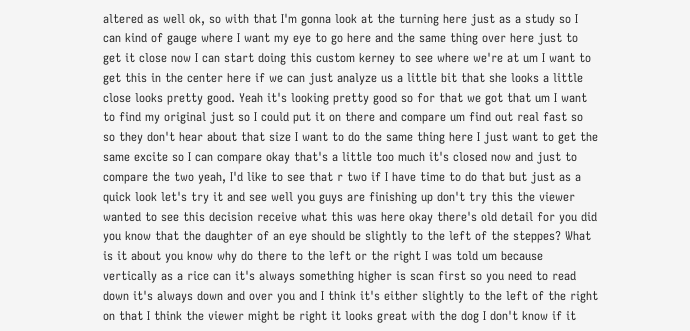altered as well ok, so with that I'm gonna look at the turning here just as a study so I can kind of gauge where I want my eye to go here and the same thing over here just to get it close now I can start doing this custom kerney to see where we're at um I want to get this in the center here if we can just analyze us a little bit that she looks a little close looks pretty good. Yeah it's looking pretty good so for that we got that um I want to find my original just so I could put it on there and compare um find out real fast so so they don't hear about that size I want to do the same thing here I just want to get the same excite so I can compare okay that's a little too much it's closed now and just to compare the two yeah, I'd like to see that r two if I have time to do that but just as a quick look let's try it and see well you guys are finishing up don't try this the viewer wanted to see this decision receive what this was here okay there's old detail for you did you know that the daughter of an eye should be slightly to the left of the steppes? What is it about you know why do there to the left or the right I was told um because vertically as a rice can it's always something higher is scan first so you need to read down it's always down and over you and I think it's either slightly to the left of the right on that I think the viewer might be right it looks great with the dog I don't know if it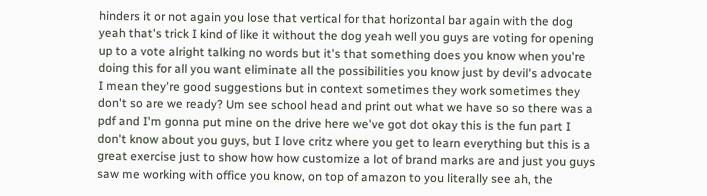hinders it or not again you lose that vertical for that horizontal bar again with the dog yeah that's trick I kind of like it without the dog yeah well you guys are voting for opening up to a vote alright talking no words but it's that something does you know when you're doing this for all you want eliminate all the possibilities you know just by devil's advocate I mean they're good suggestions but in context sometimes they work sometimes they don't so are we ready? Um see school head and print out what we have so so there was a pdf and I'm gonna put mine on the drive here we've got dot okay this is the fun part I don't know about you guys, but I love critz where you get to learn everything but this is a great exercise just to show how how customize a lot of brand marks are and just you guys saw me working with office you know, on top of amazon to you literally see ah, the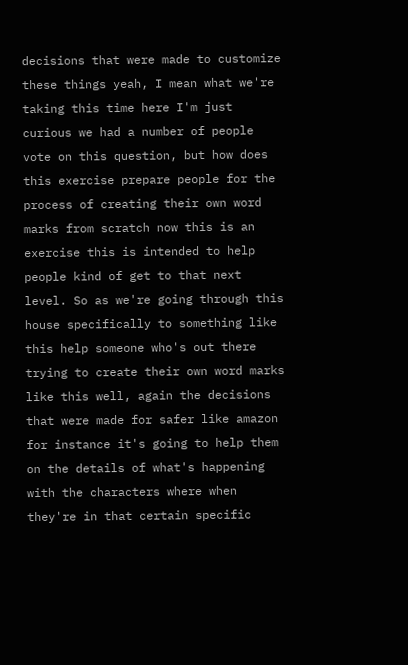decisions that were made to customize these things yeah, I mean what we're taking this time here I'm just curious we had a number of people vote on this question, but how does this exercise prepare people for the process of creating their own word marks from scratch now this is an exercise this is intended to help people kind of get to that next level. So as we're going through this house specifically to something like this help someone who's out there trying to create their own word marks like this well, again the decisions that were made for safer like amazon for instance it's going to help them on the details of what's happening with the characters where when they're in that certain specific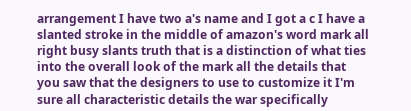arrangement I have two a's name and I got a c I have a slanted stroke in the middle of amazon's word mark all right busy slants truth that is a distinction of what ties into the overall look of the mark all the details that you saw that the designers to use to customize it I'm sure all characteristic details the war specifically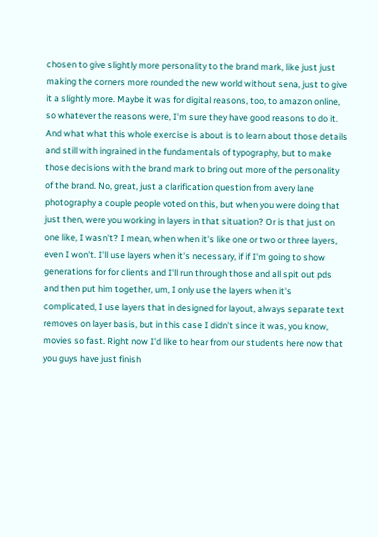chosen to give slightly more personality to the brand mark, like just just making the corners more rounded the new world without sena, just to give it a slightly more. Maybe it was for digital reasons, too, to amazon online, so whatever the reasons were, I'm sure they have good reasons to do it. And what what this whole exercise is about is to learn about those details and still with ingrained in the fundamentals of typography, but to make those decisions with the brand mark to bring out more of the personality of the brand. No, great, just a clarification question from avery lane photography a couple people voted on this, but when you were doing that just then, were you working in layers in that situation? Or is that just on one like, I wasn't? I mean, when when it's like one or two or three layers, even I won't. I'll use layers when it's necessary, if if I'm going to show generations for for clients and I'll run through those and all spit out pds and then put him together, um, I only use the layers when it's complicated, I use layers that in designed for layout, always separate text removes on layer basis, but in this case I didn't since it was, you know, movies so fast. Right now I'd like to hear from our students here now that you guys have just finish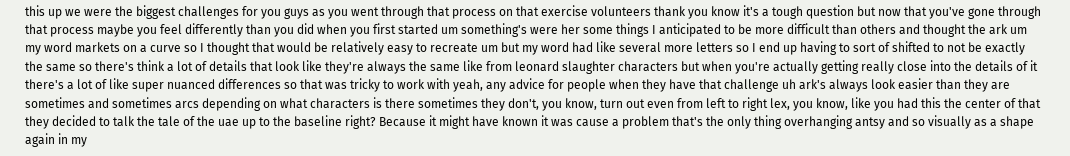this up we were the biggest challenges for you guys as you went through that process on that exercise volunteers thank you know it's a tough question but now that you've gone through that process maybe you feel differently than you did when you first started um something's were her some things I anticipated to be more difficult than others and thought the ark um my word markets on a curve so I thought that would be relatively easy to recreate um but my word had like several more letters so I end up having to sort of shifted to not be exactly the same so there's think a lot of details that look like they're always the same like from leonard slaughter characters but when you're actually getting really close into the details of it there's a lot of like super nuanced differences so that was tricky to work with yeah, any advice for people when they have that challenge uh ark's always look easier than they are sometimes and sometimes arcs depending on what characters is there sometimes they don't, you know, turn out even from left to right lex, you know, like you had this the center of that they decided to talk the tale of the uae up to the baseline right? Because it might have known it was cause a problem that's the only thing overhanging antsy and so visually as a shape again in my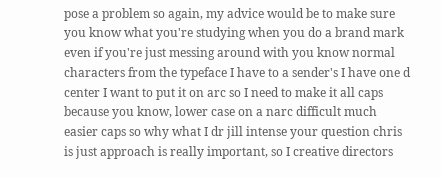pose a problem so again, my advice would be to make sure you know what you're studying when you do a brand mark even if you're just messing around with you know normal characters from the typeface I have to a sender's I have one d center I want to put it on arc so I need to make it all caps because you know, lower case on a narc difficult much easier caps so why what I dr jill intense your question chris is just approach is really important, so I creative directors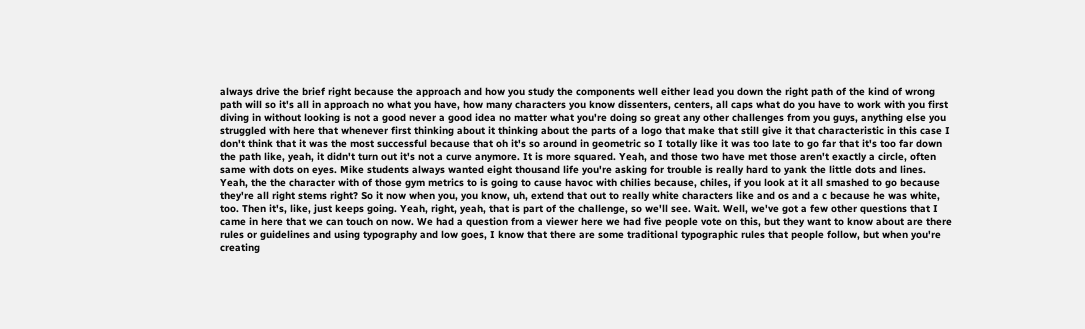always drive the brief right because the approach and how you study the components well either lead you down the right path of the kind of wrong path will so it's all in approach no what you have, how many characters you know dissenters, centers, all caps what do you have to work with you first diving in without looking is not a good never a good idea no matter what you're doing so great any other challenges from you guys, anything else you struggled with here that whenever first thinking about it thinking about the parts of a logo that make that still give it that characteristic in this case I don't think that it was the most successful because that oh it's so around in geometric so I totally like it was too late to go far that it's too far down the path like, yeah, it didn't turn out it's not a curve anymore. It is more squared. Yeah, and those two have met those aren't exactly a circle, often same with dots on eyes. Mike students always wanted eight thousand life you're asking for trouble is really hard to yank the little dots and lines. Yeah, the the character with of those gym metrics to is going to cause havoc with chilies because, chiles, if you look at it all smashed to go because they're all right stems right? So it now when you, you know, uh, extend that out to really white characters like and os and a c because he was white, too. Then it's, like, just keeps going. Yeah, right, yeah, that is part of the challenge, so we'll see. Wait. Well, we've got a few other questions that I came in here that we can touch on now. We had a question from a viewer here we had five people vote on this, but they want to know about are there rules or guidelines and using typography and low goes, I know that there are some traditional typographic rules that people follow, but when you're creating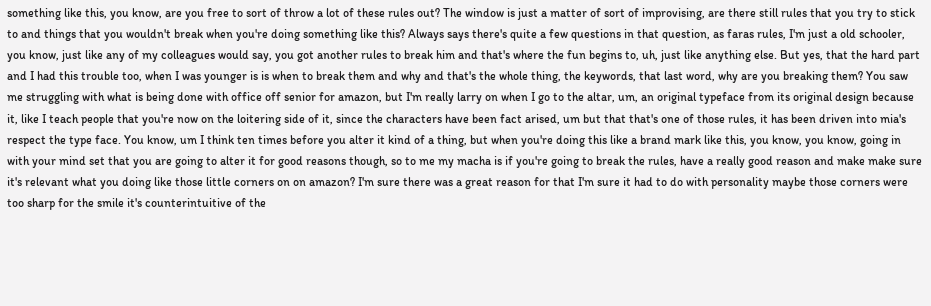something like this, you know, are you free to sort of throw a lot of these rules out? The window is just a matter of sort of improvising, are there still rules that you try to stick to and things that you wouldn't break when you're doing something like this? Always says there's quite a few questions in that question, as faras rules, I'm just a old schooler, you know, just like any of my colleagues would say, you got another rules to break him and that's where the fun begins to, uh, just like anything else. But yes, that the hard part and I had this trouble too, when I was younger is is when to break them and why and that's the whole thing, the keywords, that last word, why are you breaking them? You saw me struggling with what is being done with office off senior for amazon, but I'm really larry on when I go to the altar, um, an original typeface from its original design because it, like I teach people that you're now on the loitering side of it, since the characters have been fact arised, um but that that's one of those rules, it has been driven into mia's respect the type face. You know, um I think ten times before you alter it kind of a thing, but when you're doing this like a brand mark like this, you know, you know, going in with your mind set that you are going to alter it for good reasons though, so to me my macha is if you're going to break the rules, have a really good reason and make make sure it's relevant what you doing like those little corners on on amazon? I'm sure there was a great reason for that I'm sure it had to do with personality maybe those corners were too sharp for the smile it's counterintuitive of the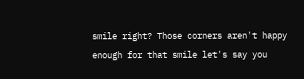smile right? Those corners aren't happy enough for that smile let's say you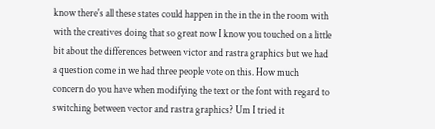know there's all these states could happen in the in the in the room with with the creatives doing that so great now I know you touched on a little bit about the differences between victor and rastra graphics but we had a question come in we had three people vote on this. How much concern do you have when modifying the text or the font with regard to switching between vector and rastra graphics? Um I tried it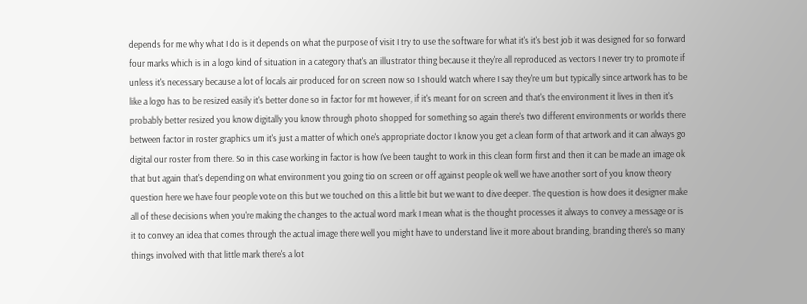depends for me why what I do is it depends on what the purpose of visit I try to use the software for what it's it's best job it was designed for so forward four marks which is in a logo kind of situation in a category that's an illustrator thing because it they're all reproduced as vectors I never try to promote if unless it's necessary because a lot of locals air produced for on screen now so I should watch where I say they're um but typically since artwork has to be like a logo has to be resized easily it's better done so in factor for mt however, if it's meant for on screen and that's the environment it lives in then it's probably better resized you know digitally you know through photo shopped for something so again there's two different environments or worlds there between factor in roster graphics um it's just a matter of which one's appropriate doctor I know you get a clean form of that artwork and it can always go digital our roster from there. So in this case working in factor is how I've been taught to work in this clean form first and then it can be made an image ok that but again that's depending on what environment you going tio on screen or off against people ok well we have another sort of you know theory question here we have four people vote on this but we touched on this a little bit but we want to dive deeper. The question is how does it designer make all of these decisions when you're making the changes to the actual word mark I mean what is the thought processes it always to convey a message or is it to convey an idea that comes through the actual image there well you might have to understand live it more about branding, branding there's so many things involved with that little mark there's a lot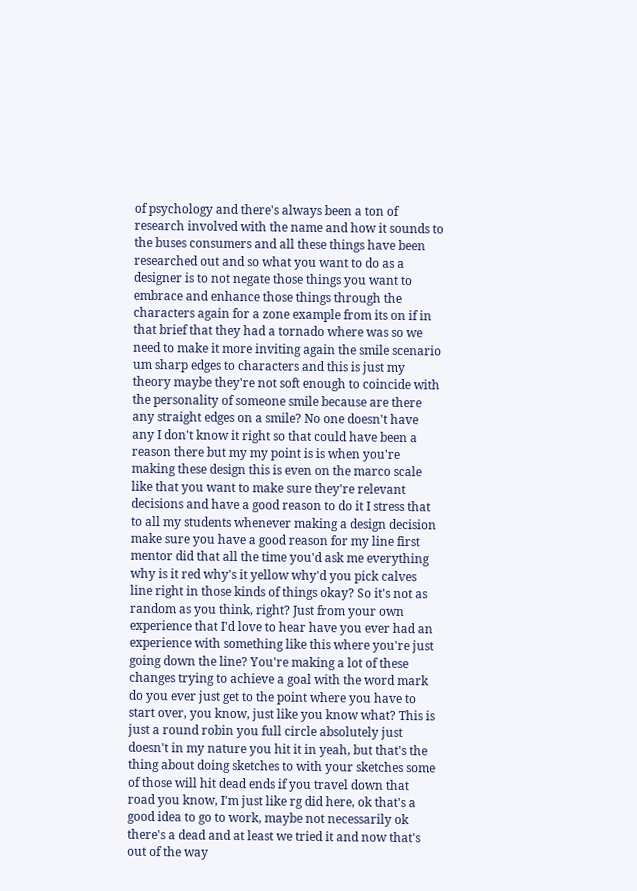of psychology and there's always been a ton of research involved with the name and how it sounds to the buses consumers and all these things have been researched out and so what you want to do as a designer is to not negate those things you want to embrace and enhance those things through the characters again for a zone example from its on if in that brief that they had a tornado where was so we need to make it more inviting again the smile scenario um sharp edges to characters and this is just my theory maybe they're not soft enough to coincide with the personality of someone smile because are there any straight edges on a smile? No one doesn't have any I don't know it right so that could have been a reason there but my my point is is when you're making these design this is even on the marco scale like that you want to make sure they're relevant decisions and have a good reason to do it I stress that to all my students whenever making a design decision make sure you have a good reason for my line first mentor did that all the time you'd ask me everything why is it red why's it yellow why'd you pick calves line right in those kinds of things okay? So it's not as random as you think, right? Just from your own experience that I'd love to hear have you ever had an experience with something like this where you're just going down the line? You're making a lot of these changes trying to achieve a goal with the word mark do you ever just get to the point where you have to start over, you know, just like you know what? This is just a round robin you full circle absolutely just doesn't in my nature you hit it in yeah, but that's the thing about doing sketches to with your sketches some of those will hit dead ends if you travel down that road you know, I'm just like rg did here, ok that's a good idea to go to work, maybe not necessarily ok there's a dead and at least we tried it and now that's out of the way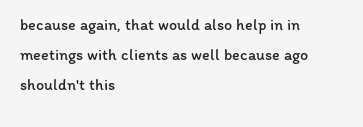because again, that would also help in in meetings with clients as well because ago shouldn't this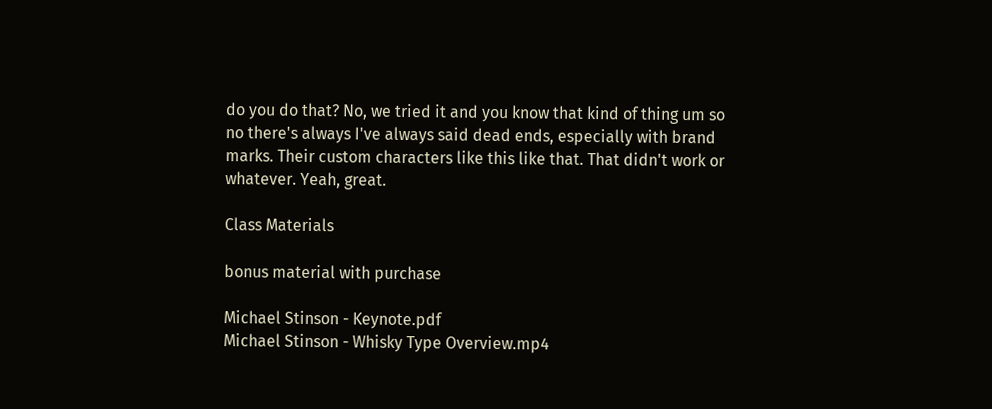do you do that? No, we tried it and you know that kind of thing um so no there's always I've always said dead ends, especially with brand marks. Their custom characters like this like that. That didn't work or whatever. Yeah, great.

Class Materials

bonus material with purchase

Michael Stinson - Keynote.pdf
Michael Stinson - Whisky Type Overview.mp4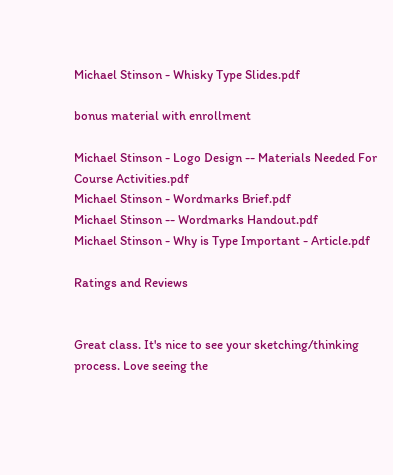Michael Stinson - Whisky Type Slides.pdf

bonus material with enrollment

Michael Stinson - Logo Design -- Materials Needed For Course Activities.pdf
Michael Stinson - Wordmarks Brief.pdf
Michael Stinson -- Wordmarks Handout.pdf
Michael Stinson - Why is Type Important - Article.pdf

Ratings and Reviews


Great class. It's nice to see your sketching/thinking process. Love seeing the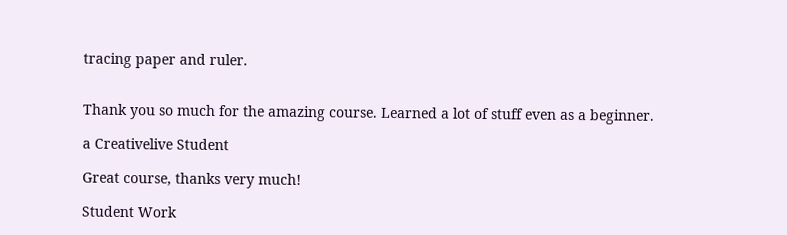tracing paper and ruler.


Thank you so much for the amazing course. Learned a lot of stuff even as a beginner.

a Creativelive Student

Great course, thanks very much!

Student Work